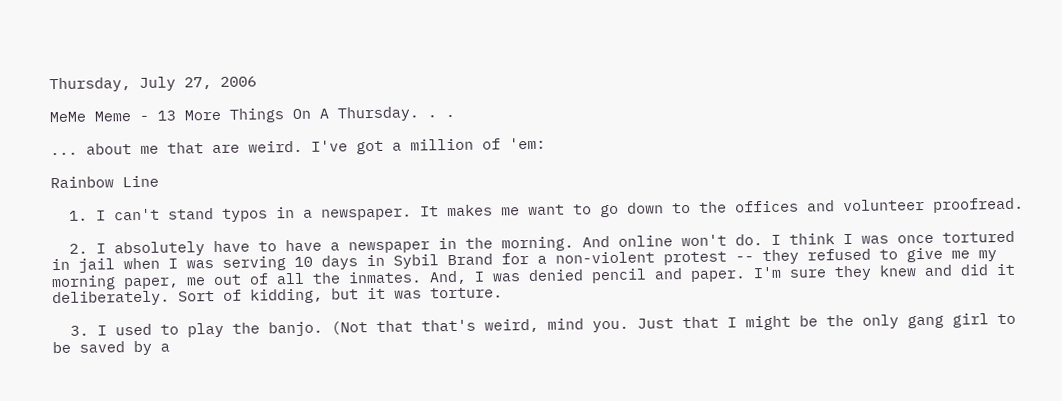Thursday, July 27, 2006

MeMe Meme - 13 More Things On A Thursday. . .

... about me that are weird. I've got a million of 'em:

Rainbow Line

  1. I can't stand typos in a newspaper. It makes me want to go down to the offices and volunteer proofread.

  2. I absolutely have to have a newspaper in the morning. And online won't do. I think I was once tortured in jail when I was serving 10 days in Sybil Brand for a non-violent protest -- they refused to give me my morning paper, me out of all the inmates. And, I was denied pencil and paper. I'm sure they knew and did it deliberately. Sort of kidding, but it was torture.

  3. I used to play the banjo. (Not that that's weird, mind you. Just that I might be the only gang girl to be saved by a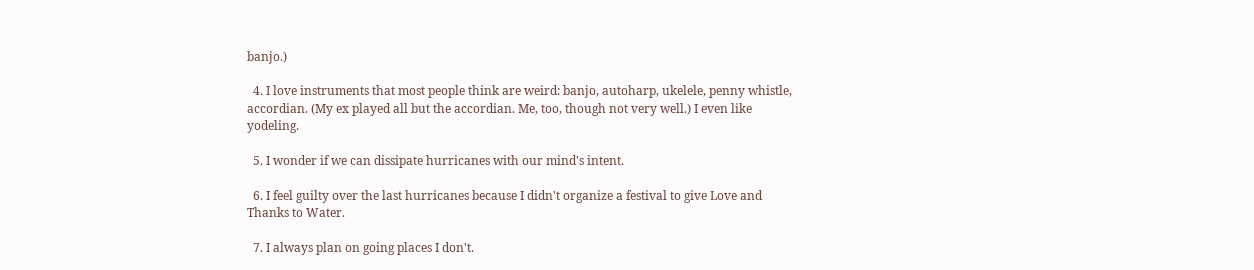banjo.)

  4. I love instruments that most people think are weird: banjo, autoharp, ukelele, penny whistle, accordian. (My ex played all but the accordian. Me, too, though not very well.) I even like yodeling.

  5. I wonder if we can dissipate hurricanes with our mind's intent.

  6. I feel guilty over the last hurricanes because I didn't organize a festival to give Love and Thanks to Water.

  7. I always plan on going places I don't.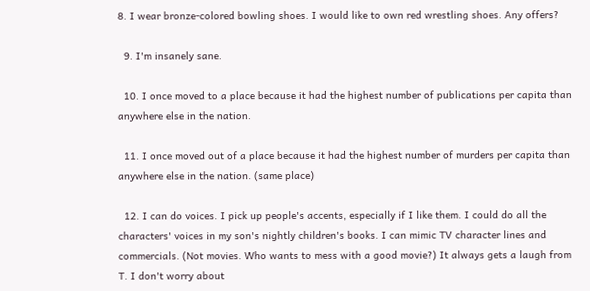8. I wear bronze-colored bowling shoes. I would like to own red wrestling shoes. Any offers?

  9. I'm insanely sane.

  10. I once moved to a place because it had the highest number of publications per capita than anywhere else in the nation.

  11. I once moved out of a place because it had the highest number of murders per capita than anywhere else in the nation. (same place)

  12. I can do voices. I pick up people's accents, especially if I like them. I could do all the characters' voices in my son's nightly children's books. I can mimic TV character lines and commercials. (Not movies. Who wants to mess with a good movie?) It always gets a laugh from T. I don't worry about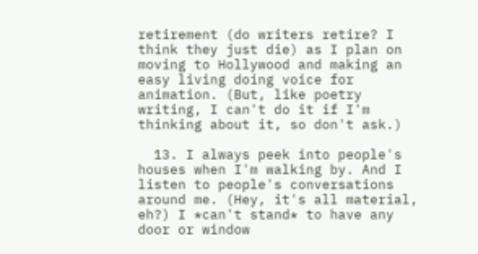retirement (do writers retire? I think they just die) as I plan on moving to Hollywood and making an easy living doing voice for animation. (But, like poetry writing, I can't do it if I'm thinking about it, so don't ask.)

  13. I always peek into people's houses when I'm walking by. And I listen to people's conversations around me. (Hey, it's all material, eh?) I *can't stand* to have any door or window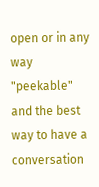open or in any way "peekable" and the best way to have a conversation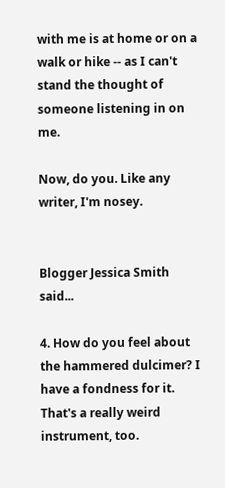with me is at home or on a walk or hike -- as I can't stand the thought of someone listening in on me.

Now, do you. Like any writer, I'm nosey.


Blogger Jessica Smith said...

4. How do you feel about the hammered dulcimer? I have a fondness for it. That's a really weird instrument, too.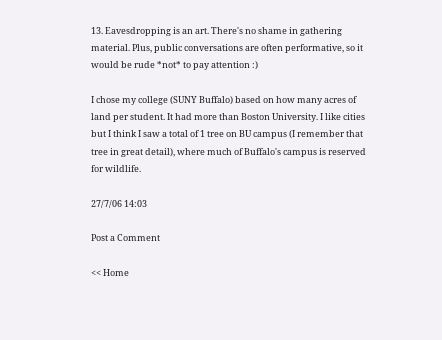13. Eavesdropping is an art. There's no shame in gathering material. Plus, public conversations are often performative, so it would be rude *not* to pay attention :)

I chose my college (SUNY Buffalo) based on how many acres of land per student. It had more than Boston University. I like cities but I think I saw a total of 1 tree on BU campus (I remember that tree in great detail), where much of Buffalo's campus is reserved for wildlife.

27/7/06 14:03

Post a Comment

<< Home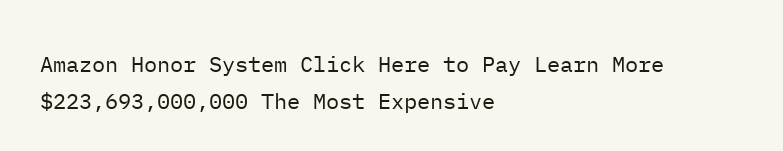Amazon Honor System Click Here to Pay Learn More
$223,693,000,000 The Most Expensive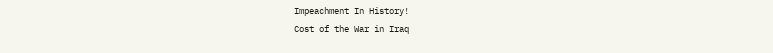Impeachment In History!
Cost of the War in Iraq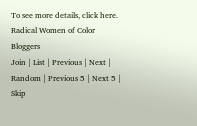To see more details, click here.
Radical Women of Color Bloggers
Join | List | Previous | Next | Random | Previous 5 | Next 5 | Skip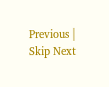Previous | Skip Next